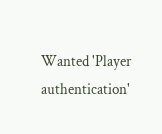Wanted 'Player authentication'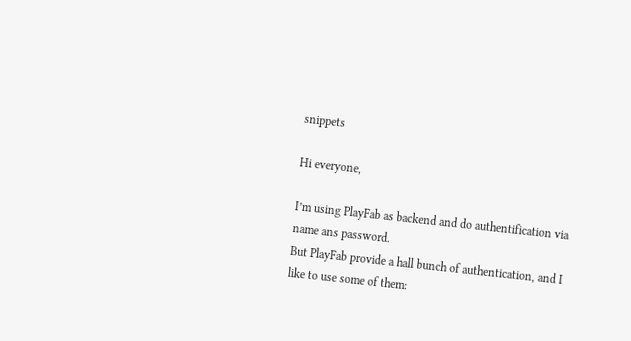snippets

Hi everyone,

I’m using PlayFab as backend and do authentification via name ans password.
But PlayFab provide a hall bunch of authentication, and I like to use some of them: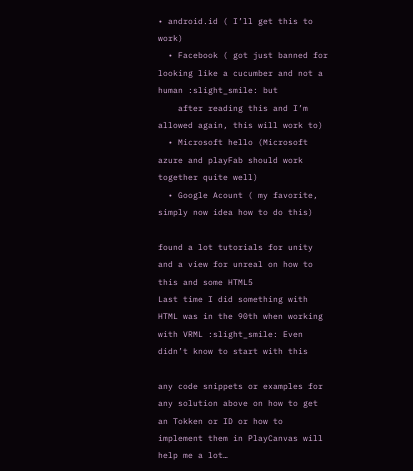• android.id ( I’ll get this to work)
  • Facebook ( got just banned for looking like a cucumber and not a human :slight_smile: but
    after reading this and I’m allowed again, this will work to)
  • Microsoft hello (Microsoft azure and playFab should work together quite well)
  • Google Acount ( my favorite, simply now idea how to do this)

found a lot tutorials for unity and a view for unreal on how to this and some HTML5
Last time I did something with HTML was in the 90th when working with VRML :slight_smile: Even didn’t know to start with this

any code snippets or examples for any solution above on how to get an Tokken or ID or how to implement them in PlayCanvas will help me a lot…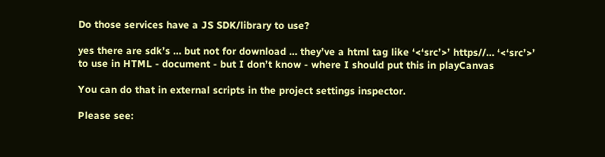Do those services have a JS SDK/library to use?

yes there are sdk’s … but not for download … they’ve a html tag like ‘<‘src’>’ https//… ‘<‘src’>’ to use in HTML - document - but I don’t know - where I should put this in playCanvas

You can do that in external scripts in the project settings inspector.

Please see: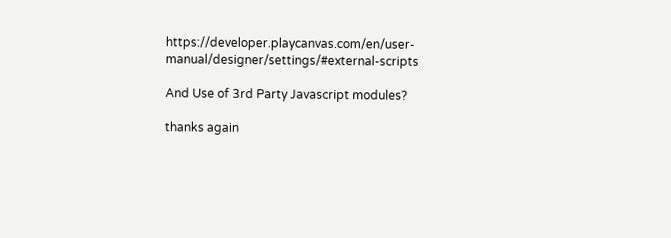https://developer.playcanvas.com/en/user-manual/designer/settings/#external-scripts

And Use of 3rd Party Javascript modules?

thanks again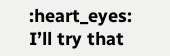:heart_eyes:
I’ll try that